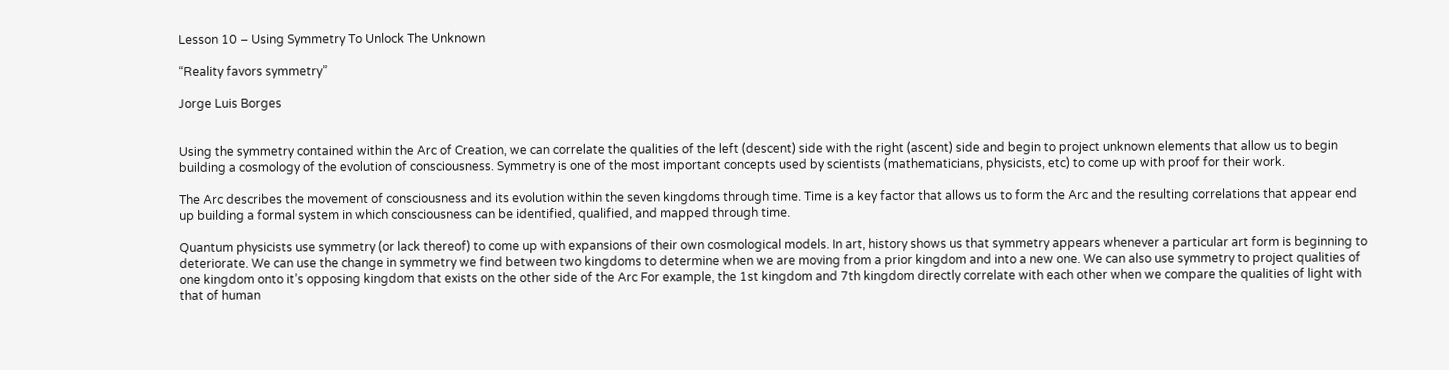Lesson 10 – Using Symmetry To Unlock The Unknown

“Reality favors symmetry”

Jorge Luis Borges


Using the symmetry contained within the Arc of Creation, we can correlate the qualities of the left (descent) side with the right (ascent) side and begin to project unknown elements that allow us to begin building a cosmology of the evolution of consciousness. Symmetry is one of the most important concepts used by scientists (mathematicians, physicists, etc) to come up with proof for their work.

The Arc describes the movement of consciousness and its evolution within the seven kingdoms through time. Time is a key factor that allows us to form the Arc and the resulting correlations that appear end up building a formal system in which consciousness can be identified, qualified, and mapped through time.

Quantum physicists use symmetry (or lack thereof) to come up with expansions of their own cosmological models. In art, history shows us that symmetry appears whenever a particular art form is beginning to deteriorate. We can use the change in symmetry we find between two kingdoms to determine when we are moving from a prior kingdom and into a new one. We can also use symmetry to project qualities of one kingdom onto it’s opposing kingdom that exists on the other side of the Arc For example, the 1st kingdom and 7th kingdom directly correlate with each other when we compare the qualities of light with that of human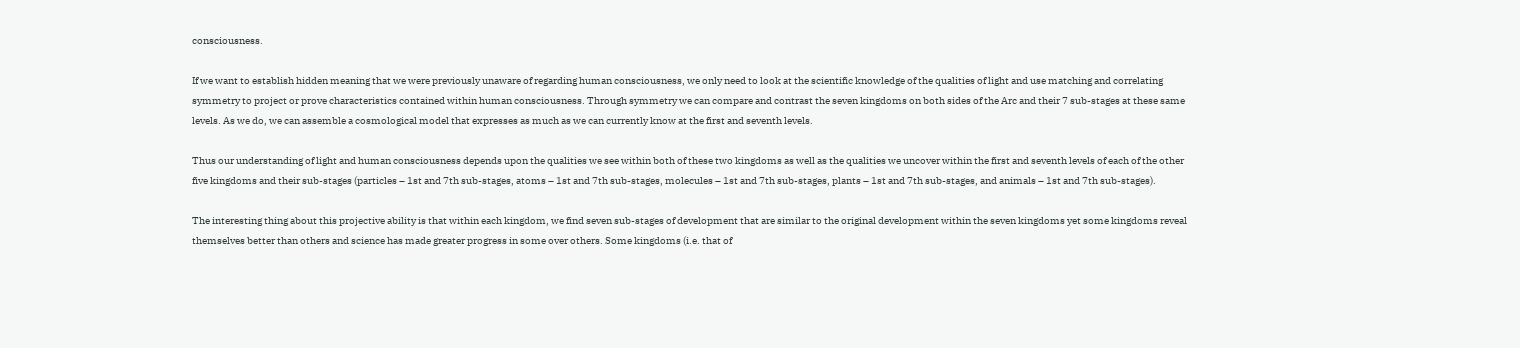consciousness.

If we want to establish hidden meaning that we were previously unaware of regarding human consciousness, we only need to look at the scientific knowledge of the qualities of light and use matching and correlating symmetry to project or prove characteristics contained within human consciousness. Through symmetry we can compare and contrast the seven kingdoms on both sides of the Arc and their 7 sub-stages at these same levels. As we do, we can assemble a cosmological model that expresses as much as we can currently know at the first and seventh levels.

Thus our understanding of light and human consciousness depends upon the qualities we see within both of these two kingdoms as well as the qualities we uncover within the first and seventh levels of each of the other five kingdoms and their sub-stages (particles – 1st and 7th sub-stages, atoms – 1st and 7th sub-stages, molecules – 1st and 7th sub-stages, plants – 1st and 7th sub-stages, and animals – 1st and 7th sub-stages).

The interesting thing about this projective ability is that within each kingdom, we find seven sub-stages of development that are similar to the original development within the seven kingdoms yet some kingdoms reveal themselves better than others and science has made greater progress in some over others. Some kingdoms (i.e. that of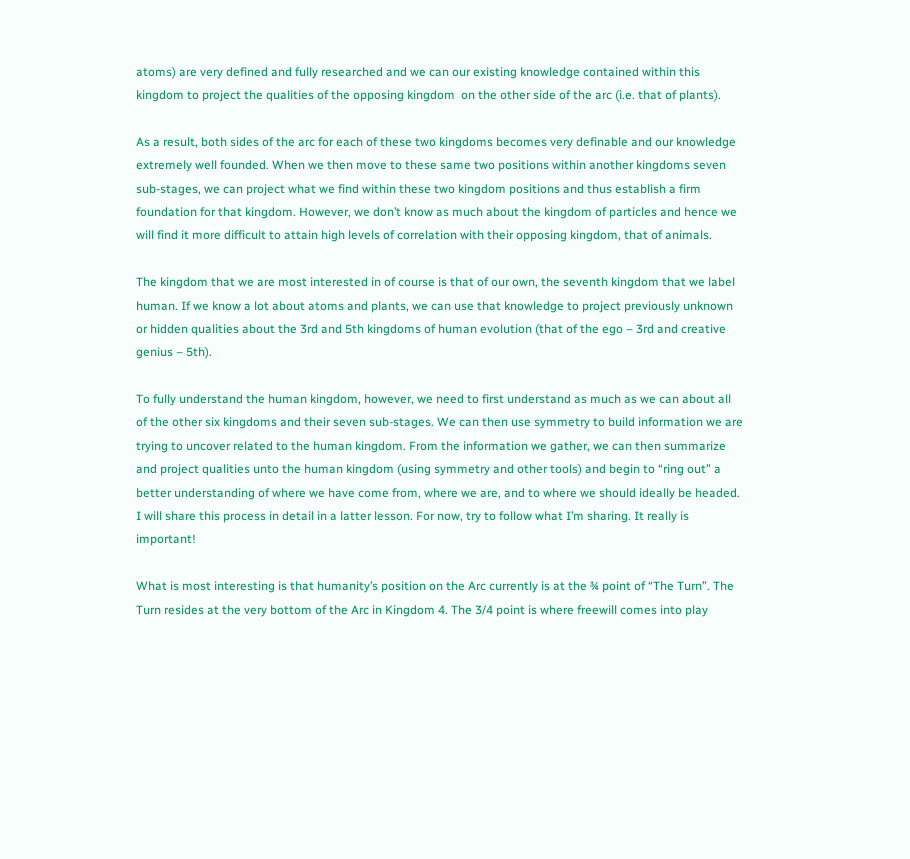atoms) are very defined and fully researched and we can our existing knowledge contained within this kingdom to project the qualities of the opposing kingdom  on the other side of the arc (i.e. that of plants).

As a result, both sides of the arc for each of these two kingdoms becomes very definable and our knowledge extremely well founded. When we then move to these same two positions within another kingdoms seven sub-stages, we can project what we find within these two kingdom positions and thus establish a firm foundation for that kingdom. However, we don’t know as much about the kingdom of particles and hence we will find it more difficult to attain high levels of correlation with their opposing kingdom, that of animals.

The kingdom that we are most interested in of course is that of our own, the seventh kingdom that we label human. If we know a lot about atoms and plants, we can use that knowledge to project previously unknown or hidden qualities about the 3rd and 5th kingdoms of human evolution (that of the ego – 3rd and creative genius – 5th).

To fully understand the human kingdom, however, we need to first understand as much as we can about all of the other six kingdoms and their seven sub-stages. We can then use symmetry to build information we are trying to uncover related to the human kingdom. From the information we gather, we can then summarize and project qualities unto the human kingdom (using symmetry and other tools) and begin to “ring out” a better understanding of where we have come from, where we are, and to where we should ideally be headed. I will share this process in detail in a latter lesson. For now, try to follow what I’m sharing. It really is important!

What is most interesting is that humanity’s position on the Arc currently is at the ¾ point of “The Turn”. The Turn resides at the very bottom of the Arc in Kingdom 4. The 3/4 point is where freewill comes into play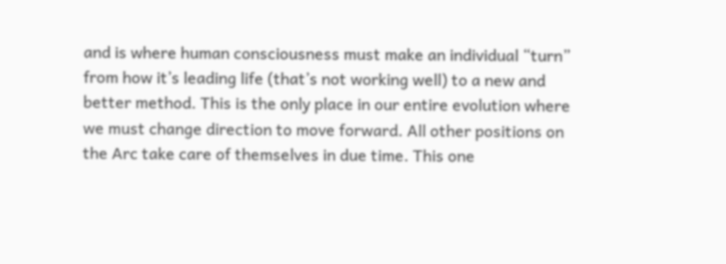and is where human consciousness must make an individual “turn” from how it’s leading life (that’s not working well) to a new and better method. This is the only place in our entire evolution where we must change direction to move forward. All other positions on the Arc take care of themselves in due time. This one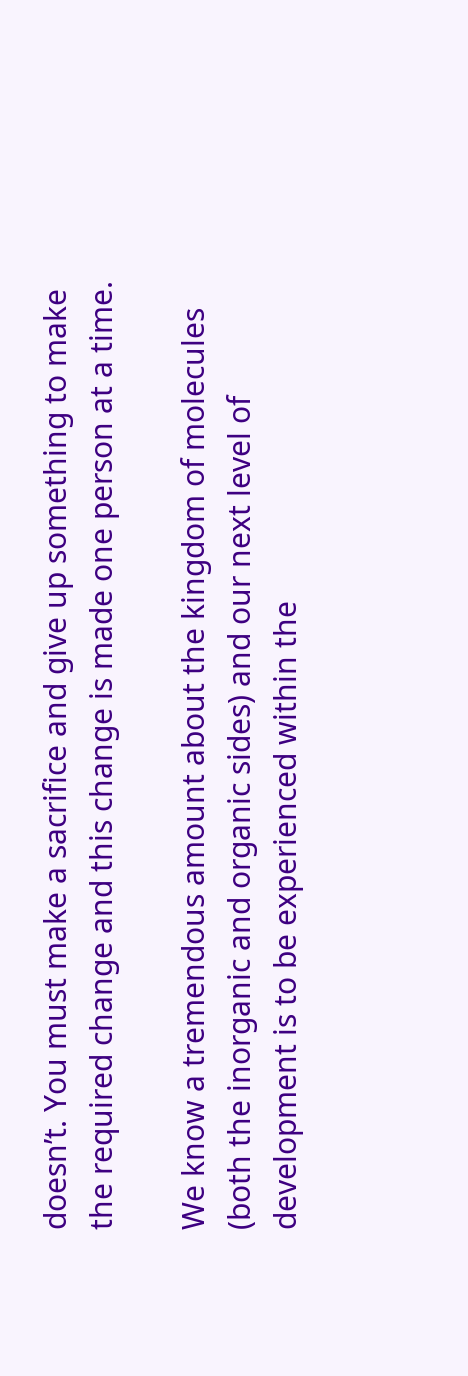doesn’t. You must make a sacrifice and give up something to make the required change and this change is made one person at a time.

We know a tremendous amount about the kingdom of molecules (both the inorganic and organic sides) and our next level of development is to be experienced within the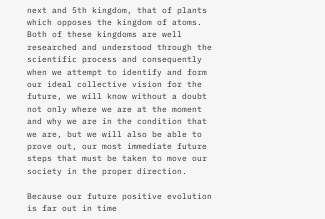next and 5th kingdom, that of plants which opposes the kingdom of atoms. Both of these kingdoms are well researched and understood through the scientific process and consequently when we attempt to identify and form our ideal collective vision for the future, we will know without a doubt not only where we are at the moment and why we are in the condition that we are, but we will also be able to prove out, our most immediate future steps that must be taken to move our society in the proper direction.

Because our future positive evolution is far out in time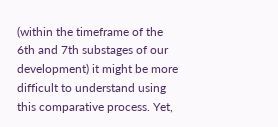(within the timeframe of the 6th and 7th substages of our development) it might be more difficult to understand using this comparative process. Yet,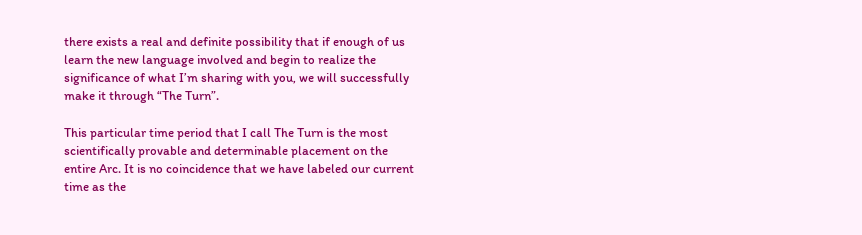there exists a real and definite possibility that if enough of us learn the new language involved and begin to realize the significance of what I’m sharing with you, we will successfully make it through “The Turn”.

This particular time period that I call The Turn is the most scientifically provable and determinable placement on the entire Arc. It is no coincidence that we have labeled our current time as the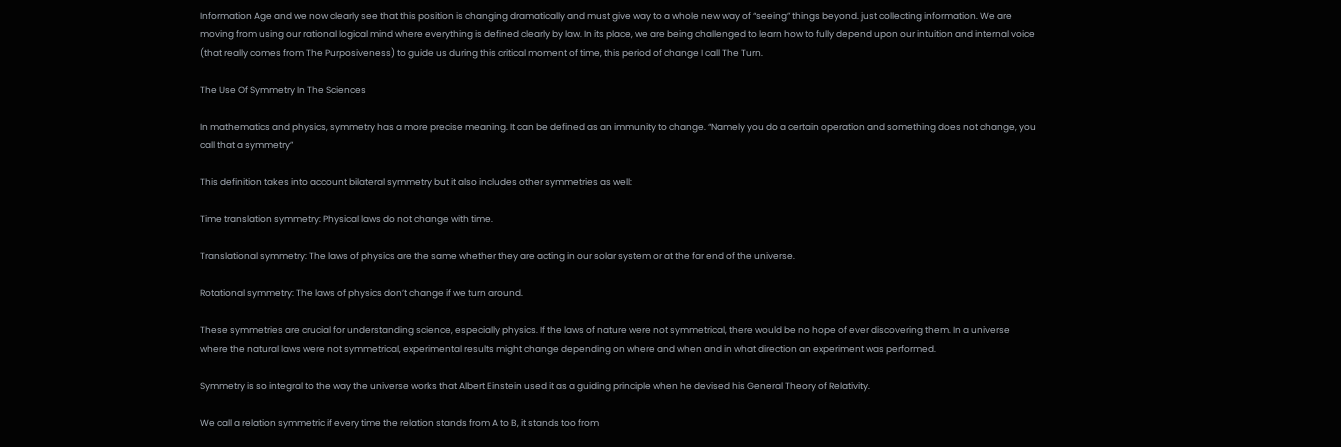Information Age and we now clearly see that this position is changing dramatically and must give way to a whole new way of “seeing” things beyond. just collecting information. We are moving from using our rational logical mind where everything is defined clearly by law. In its place, we are being challenged to learn how to fully depend upon our intuition and internal voice (that really comes from The Purposiveness) to guide us during this critical moment of time, this period of change I call The Turn.

The Use Of Symmetry In The Sciences

In mathematics and physics, symmetry has a more precise meaning. It can be defined as an immunity to change. “Namely you do a certain operation and something does not change, you call that a symmetry”

This definition takes into account bilateral symmetry but it also includes other symmetries as well:

Time translation symmetry: Physical laws do not change with time.

Translational symmetry: The laws of physics are the same whether they are acting in our solar system or at the far end of the universe.

Rotational symmetry: The laws of physics don’t change if we turn around.

These symmetries are crucial for understanding science, especially physics. If the laws of nature were not symmetrical, there would be no hope of ever discovering them. In a universe where the natural laws were not symmetrical, experimental results might change depending on where and when and in what direction an experiment was performed.

Symmetry is so integral to the way the universe works that Albert Einstein used it as a guiding principle when he devised his General Theory of Relativity.

We call a relation symmetric if every time the relation stands from A to B, it stands too from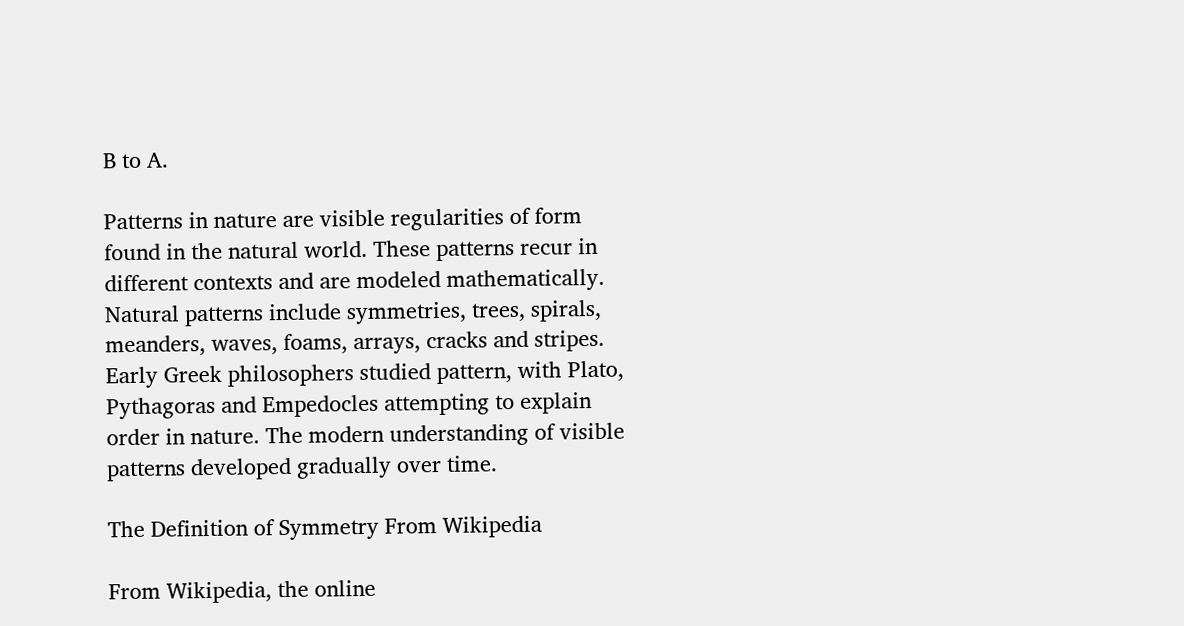B to A.

Patterns in nature are visible regularities of form found in the natural world. These patterns recur in different contexts and are modeled mathematically. Natural patterns include symmetries, trees, spirals, meanders, waves, foams, arrays, cracks and stripes. Early Greek philosophers studied pattern, with Plato, Pythagoras and Empedocles attempting to explain order in nature. The modern understanding of visible patterns developed gradually over time.

The Definition of Symmetry From Wikipedia

From Wikipedia, the online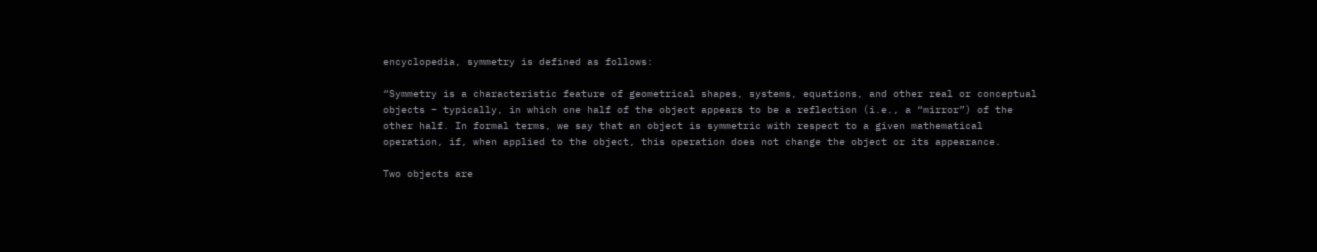encyclopedia, symmetry is defined as follows:

“Symmetry is a characteristic feature of geometrical shapes, systems, equations, and other real or conceptual objects – typically, in which one half of the object appears to be a reflection (i.e., a “mirror”) of the other half. In formal terms, we say that an object is symmetric with respect to a given mathematical operation, if, when applied to the object, this operation does not change the object or its appearance.

Two objects are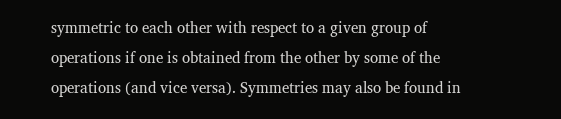symmetric to each other with respect to a given group of operations if one is obtained from the other by some of the operations (and vice versa). Symmetries may also be found in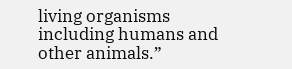living organisms including humans and other animals.”